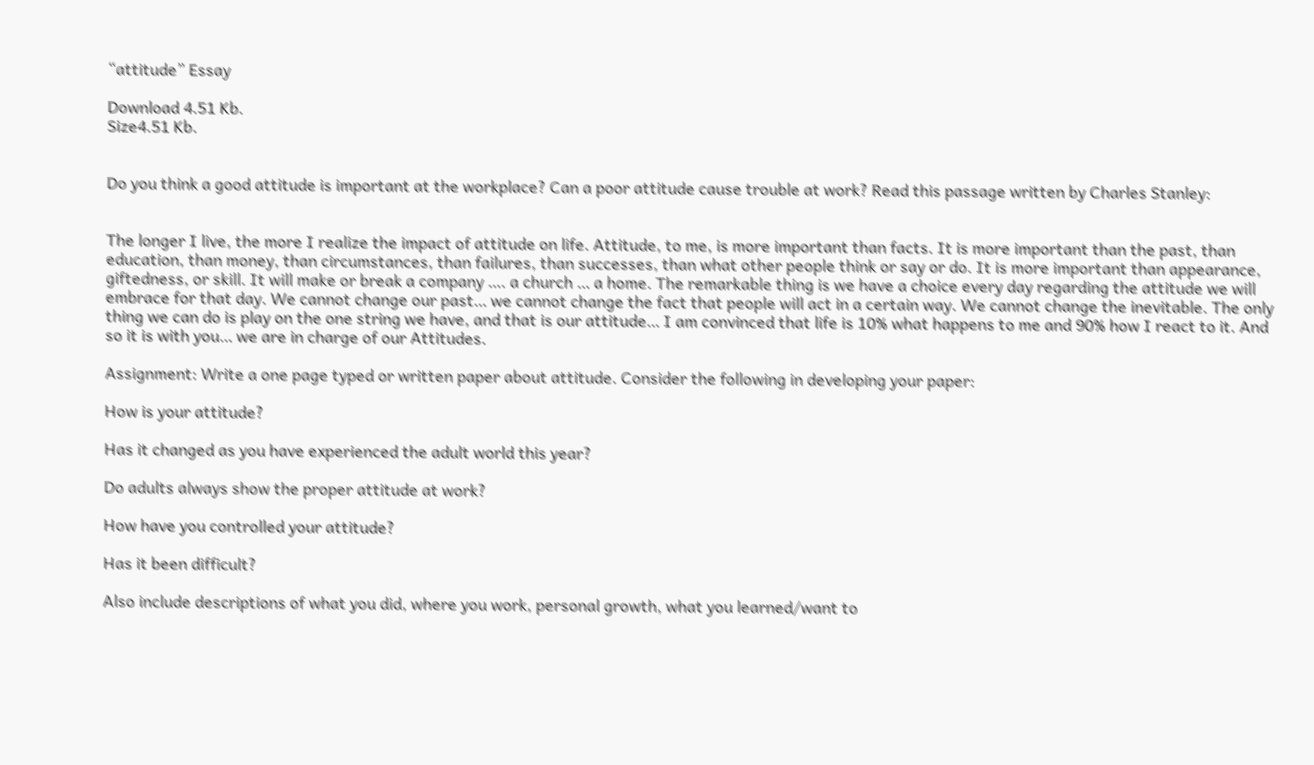“attitude” Essay

Download 4.51 Kb.
Size4.51 Kb.


Do you think a good attitude is important at the workplace? Can a poor attitude cause trouble at work? Read this passage written by Charles Stanley:


The longer I live, the more I realize the impact of attitude on life. Attitude, to me, is more important than facts. It is more important than the past, than education, than money, than circumstances, than failures, than successes, than what other people think or say or do. It is more important than appearance, giftedness, or skill. It will make or break a company …. a church … a home. The remarkable thing is we have a choice every day regarding the attitude we will embrace for that day. We cannot change our past… we cannot change the fact that people will act in a certain way. We cannot change the inevitable. The only thing we can do is play on the one string we have, and that is our attitude… I am convinced that life is 10% what happens to me and 90% how I react to it. And so it is with you… we are in charge of our Attitudes.

Assignment: Write a one page typed or written paper about attitude. Consider the following in developing your paper:

How is your attitude?

Has it changed as you have experienced the adult world this year?

Do adults always show the proper attitude at work?

How have you controlled your attitude?

Has it been difficult?

Also include descriptions of what you did, where you work, personal growth, what you learned/want to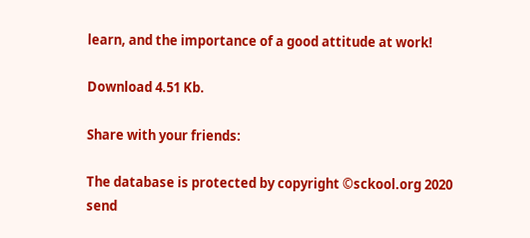learn, and the importance of a good attitude at work!

Download 4.51 Kb.

Share with your friends:

The database is protected by copyright ©sckool.org 2020
send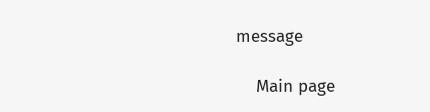message

    Main page